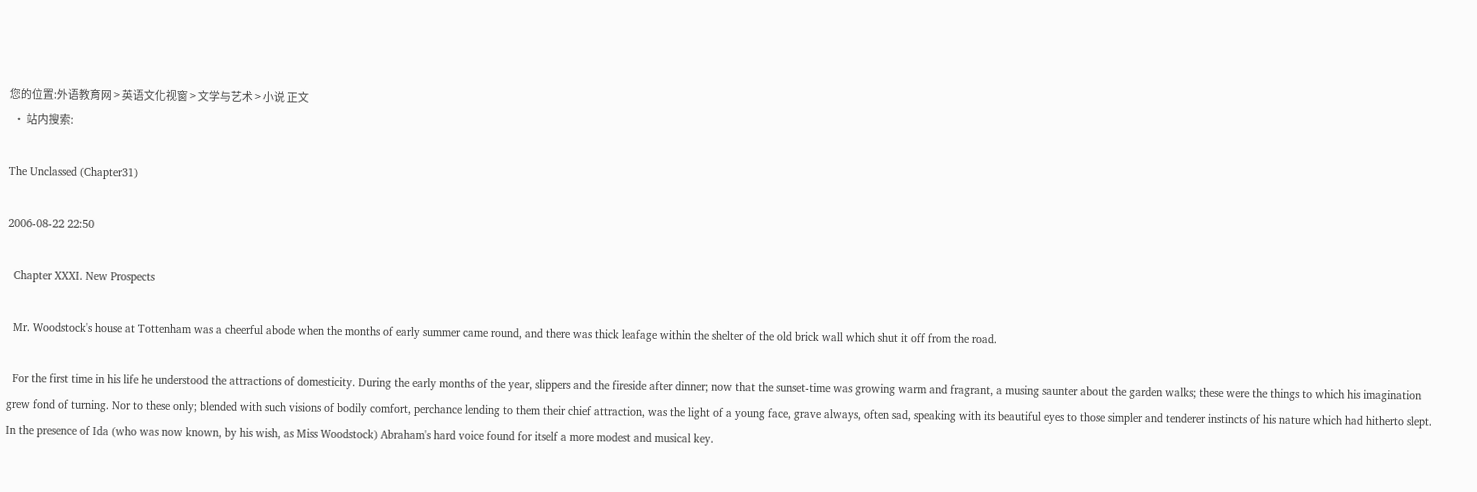您的位置:外语教育网 > 英语文化视窗 > 文学与艺术 > 小说 正文
  • 站内搜索:

The Unclassed (Chapter31)

2006-08-22 22:50

  Chapter XXXI. New Prospects

  Mr. Woodstock's house at Tottenham was a cheerful abode when the months of early summer came round, and there was thick leafage within the shelter of the old brick wall which shut it off from the road.

  For the first time in his life he understood the attractions of domesticity. During the early months of the year, slippers and the fireside after dinner; now that the sunset-time was growing warm and fragrant, a musing saunter about the garden walks; these were the things to which his imagination grew fond of turning. Nor to these only; blended with such visions of bodily comfort, perchance lending to them their chief attraction, was the light of a young face, grave always, often sad, speaking with its beautiful eyes to those simpler and tenderer instincts of his nature which had hitherto slept. In the presence of Ida (who was now known, by his wish, as Miss Woodstock) Abraham's hard voice found for itself a more modest and musical key.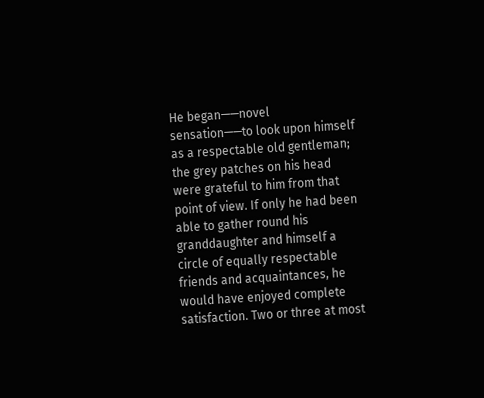He began——novel sensation——to look upon himself as a respectable old gentleman; the grey patches on his head were grateful to him from that point of view. If only he had been able to gather round his granddaughter and himself a circle of equally respectable friends and acquaintances, he would have enjoyed complete satisfaction. Two or three at most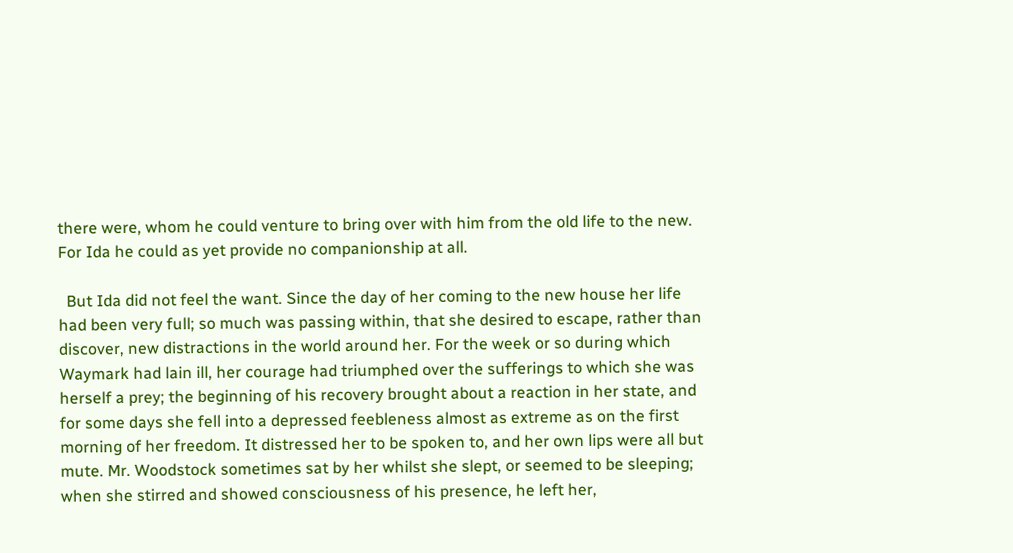there were, whom he could venture to bring over with him from the old life to the new. For Ida he could as yet provide no companionship at all.

  But Ida did not feel the want. Since the day of her coming to the new house her life had been very full; so much was passing within, that she desired to escape, rather than discover, new distractions in the world around her. For the week or so during which Waymark had lain ill, her courage had triumphed over the sufferings to which she was herself a prey; the beginning of his recovery brought about a reaction in her state, and for some days she fell into a depressed feebleness almost as extreme as on the first morning of her freedom. It distressed her to be spoken to, and her own lips were all but mute. Mr. Woodstock sometimes sat by her whilst she slept, or seemed to be sleeping; when she stirred and showed consciousness of his presence, he left her,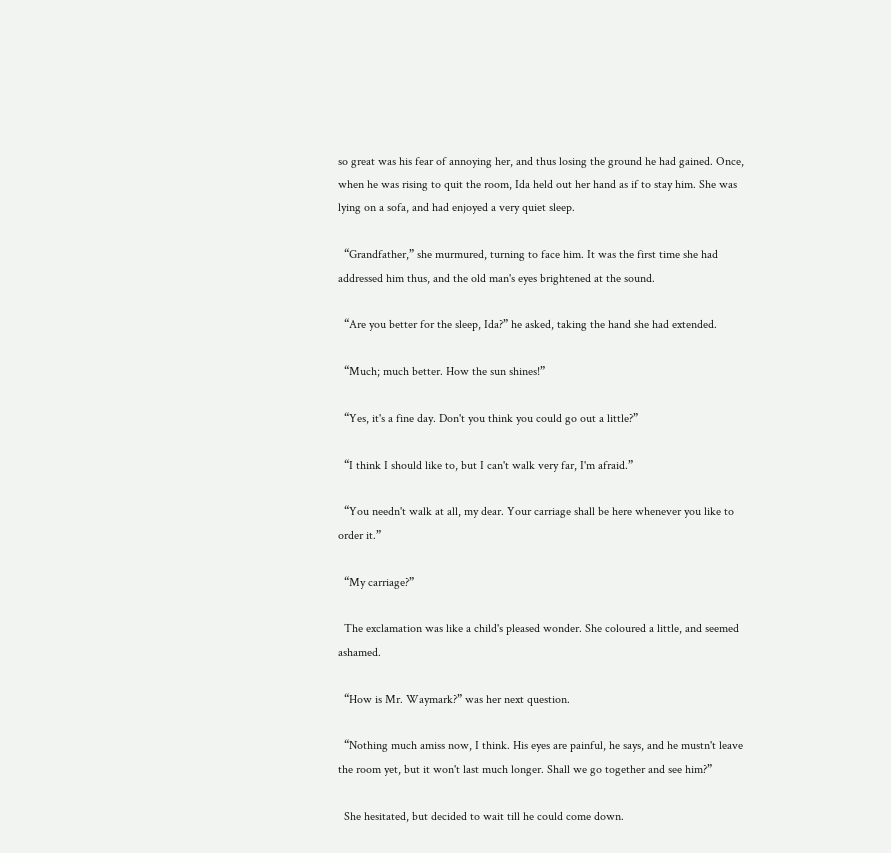so great was his fear of annoying her, and thus losing the ground he had gained. Once, when he was rising to quit the room, Ida held out her hand as if to stay him. She was lying on a sofa, and had enjoyed a very quiet sleep.

  “Grandfather,” she murmured, turning to face him. It was the first time she had addressed him thus, and the old man's eyes brightened at the sound.

  “Are you better for the sleep, Ida?” he asked, taking the hand she had extended.

  “Much; much better. How the sun shines!”

  “Yes, it's a fine day. Don't you think you could go out a little?”

  “I think I should like to, but I can't walk very far, I'm afraid.”

  “You needn't walk at all, my dear. Your carriage shall be here whenever you like to order it.”

  “My carriage?”

  The exclamation was like a child's pleased wonder. She coloured a little, and seemed ashamed.

  “How is Mr. Waymark?” was her next question.

  “Nothing much amiss now, I think. His eyes are painful, he says, and he mustn't leave the room yet, but it won't last much longer. Shall we go together and see him?”

  She hesitated, but decided to wait till he could come down.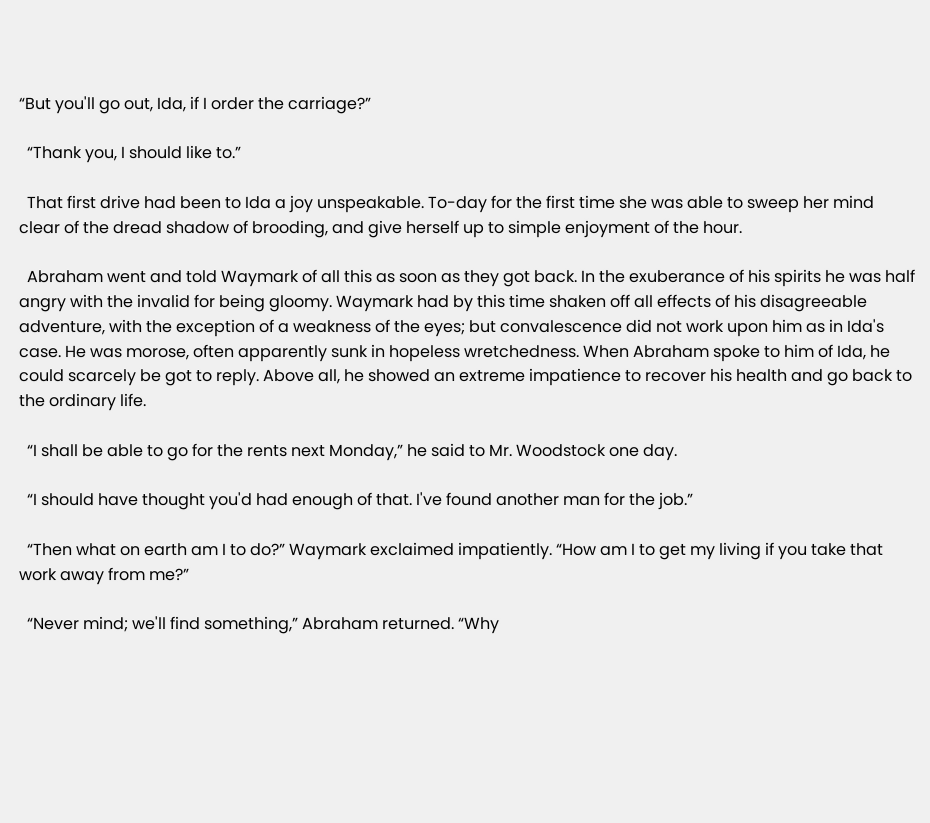“But you'll go out, Ida, if I order the carriage?”

  “Thank you, I should like to.”

  That first drive had been to Ida a joy unspeakable. To-day for the first time she was able to sweep her mind clear of the dread shadow of brooding, and give herself up to simple enjoyment of the hour.

  Abraham went and told Waymark of all this as soon as they got back. In the exuberance of his spirits he was half angry with the invalid for being gloomy. Waymark had by this time shaken off all effects of his disagreeable adventure, with the exception of a weakness of the eyes; but convalescence did not work upon him as in Ida's case. He was morose, often apparently sunk in hopeless wretchedness. When Abraham spoke to him of Ida, he could scarcely be got to reply. Above all, he showed an extreme impatience to recover his health and go back to the ordinary life.

  “I shall be able to go for the rents next Monday,” he said to Mr. Woodstock one day.

  “I should have thought you'd had enough of that. I've found another man for the job.”

  “Then what on earth am I to do?” Waymark exclaimed impatiently. “How am I to get my living if you take that work away from me?”

  “Never mind; we'll find something,” Abraham returned. “Why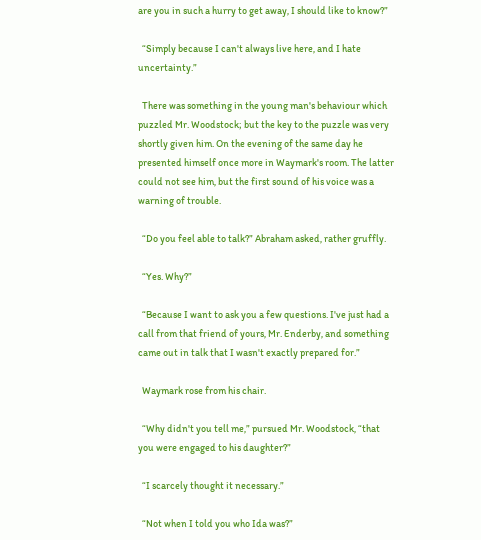are you in such a hurry to get away, I should like to know?”

  “Simply because I can't always live here, and I hate uncertainty.”

  There was something in the young man's behaviour which puzzled Mr. Woodstock; but the key to the puzzle was very shortly given him. On the evening of the same day he presented himself once more in Waymark's room. The latter could not see him, but the first sound of his voice was a warning of trouble.

  “Do you feel able to talk?” Abraham asked, rather gruffly.

  “Yes. Why?”

  “Because I want to ask you a few questions. I've just had a call from that friend of yours, Mr. Enderby, and something came out in talk that I wasn't exactly prepared for.”

  Waymark rose from his chair.

  “Why didn't you tell me,” pursued Mr. Woodstock, “that you were engaged to his daughter?”

  “I scarcely thought it necessary.”

  “Not when I told you who Ida was?”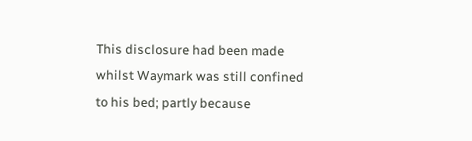This disclosure had been made whilst Waymark was still confined to his bed; partly because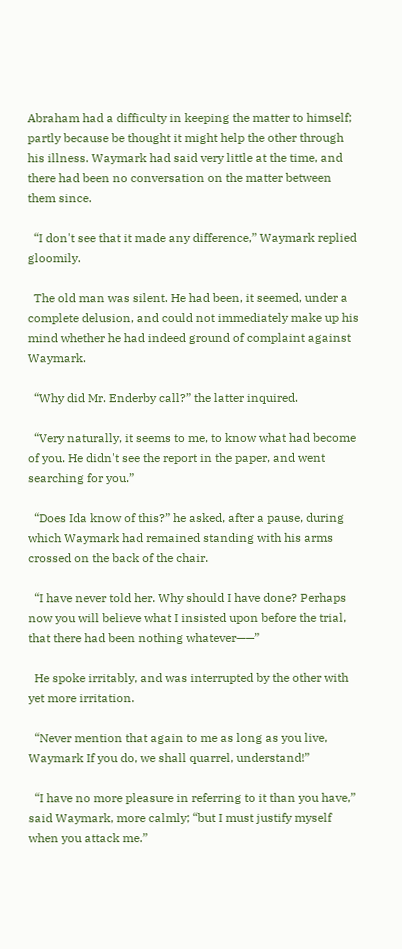Abraham had a difficulty in keeping the matter to himself; partly because be thought it might help the other through his illness. Waymark had said very little at the time, and there had been no conversation on the matter between them since.

  “I don't see that it made any difference,” Waymark replied gloomily.

  The old man was silent. He had been, it seemed, under a complete delusion, and could not immediately make up his mind whether he had indeed ground of complaint against Waymark.

  “Why did Mr. Enderby call?” the latter inquired.

  “Very naturally, it seems to me, to know what had become of you. He didn't see the report in the paper, and went searching for you.”

  “Does Ida know of this?” he asked, after a pause, during which Waymark had remained standing with his arms crossed on the back of the chair.

  “I have never told her. Why should I have done? Perhaps now you will believe what I insisted upon before the trial, that there had been nothing whatever——”

  He spoke irritably, and was interrupted by the other with yet more irritation.

  “Never mention that again to me as long as you live, Waymark If you do, we shall quarrel, understand!”

  “I have no more pleasure in referring to it than you have,” said Waymark, more calmly; “but I must justify myself when you attack me.”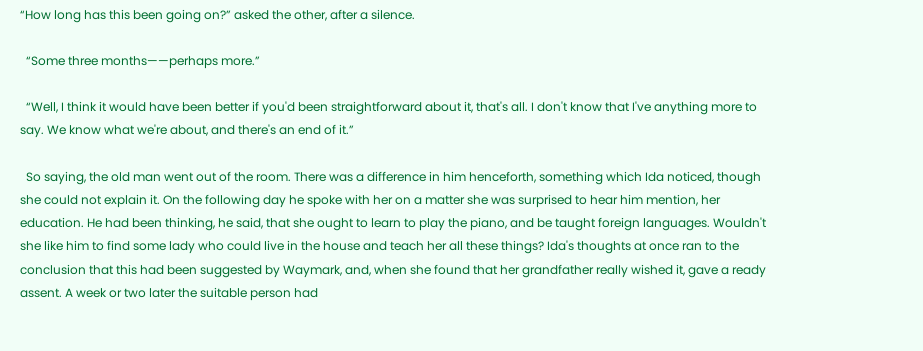“How long has this been going on?” asked the other, after a silence.

  “Some three months——perhaps more.”

  “Well, I think it would have been better if you'd been straightforward about it, that's all. I don't know that I've anything more to say. We know what we're about, and there's an end of it.”

  So saying, the old man went out of the room. There was a difference in him henceforth, something which Ida noticed, though she could not explain it. On the following day he spoke with her on a matter she was surprised to hear him mention, her education. He had been thinking, he said, that she ought to learn to play the piano, and be taught foreign languages. Wouldn't she like him to find some lady who could live in the house and teach her all these things? Ida's thoughts at once ran to the conclusion that this had been suggested by Waymark, and, when she found that her grandfather really wished it, gave a ready assent. A week or two later the suitable person had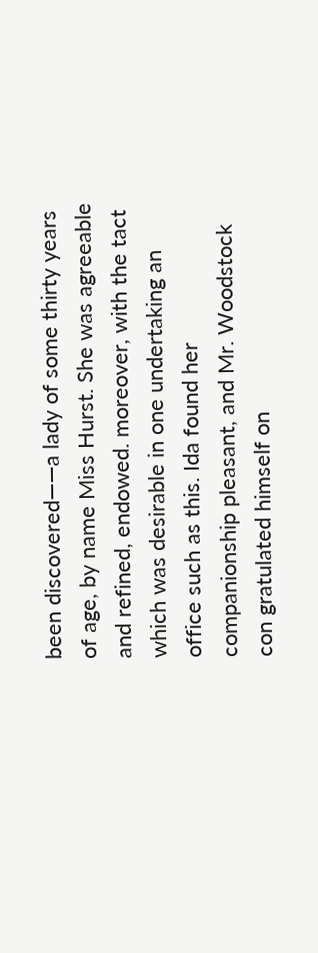been discovered——a lady of some thirty years of age, by name Miss Hurst. She was agreeable and refined, endowed. moreover, with the tact which was desirable in one undertaking an office such as this. Ida found her companionship pleasant, and Mr. Woodstock con gratulated himself on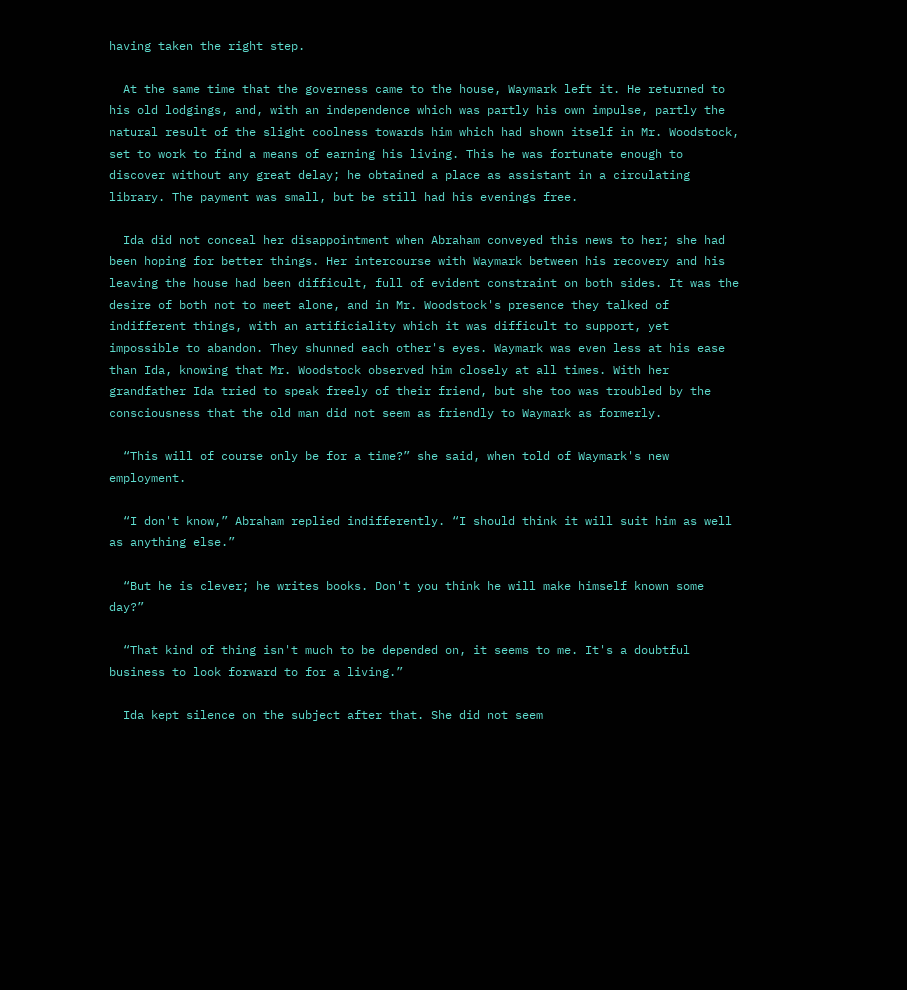having taken the right step.

  At the same time that the governess came to the house, Waymark left it. He returned to his old lodgings, and, with an independence which was partly his own impulse, partly the natural result of the slight coolness towards him which had shown itself in Mr. Woodstock, set to work to find a means of earning his living. This he was fortunate enough to discover without any great delay; he obtained a place as assistant in a circulating library. The payment was small, but be still had his evenings free.

  Ida did not conceal her disappointment when Abraham conveyed this news to her; she had been hoping for better things. Her intercourse with Waymark between his recovery and his leaving the house had been difficult, full of evident constraint on both sides. It was the desire of both not to meet alone, and in Mr. Woodstock's presence they talked of indifferent things, with an artificiality which it was difficult to support, yet impossible to abandon. They shunned each other's eyes. Waymark was even less at his ease than Ida, knowing that Mr. Woodstock observed him closely at all times. With her grandfather Ida tried to speak freely of their friend, but she too was troubled by the consciousness that the old man did not seem as friendly to Waymark as formerly.

  “This will of course only be for a time?” she said, when told of Waymark's new employment.

  “I don't know,” Abraham replied indifferently. “I should think it will suit him as well as anything else.”

  “But he is clever; he writes books. Don't you think he will make himself known some day?”

  “That kind of thing isn't much to be depended on, it seems to me. It's a doubtful business to look forward to for a living.”

  Ida kept silence on the subject after that. She did not seem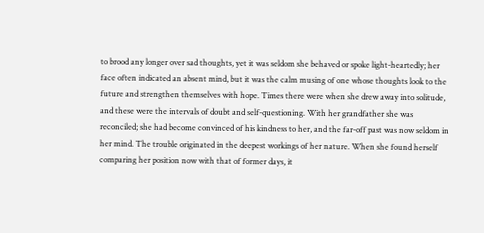to brood any longer over sad thoughts, yet it was seldom she behaved or spoke light-heartedly; her face often indicated an absent mind, but it was the calm musing of one whose thoughts look to the future and strengthen themselves with hope. Times there were when she drew away into solitude, and these were the intervals of doubt and self-questioning. With her grandfather she was reconciled; she had become convinced of his kindness to her, and the far-off past was now seldom in her mind. The trouble originated in the deepest workings of her nature. When she found herself comparing her position now with that of former days, it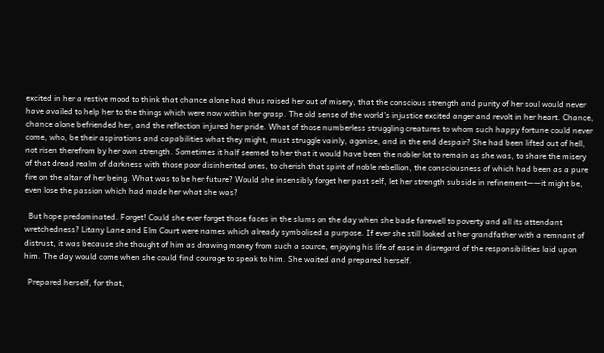excited in her a restive mood to think that chance alone had thus raised her out of misery, that the conscious strength and purity of her soul would never have availed to help her to the things which were now within her grasp. The old sense of the world's injustice excited anger and revolt in her heart. Chance, chance alone befriended her, and the reflection injured her pride. What of those numberless struggling creatures to whom such happy fortune could never come, who, be their aspirations and capabilities what they might, must struggle vainly, agonise, and in the end despair? She had been lifted out of hell, not risen therefrom by her own strength. Sometimes it half seemed to her that it would have been the nobler lot to remain as she was, to share the misery of that dread realm of darkness with those poor disinherited ones, to cherish that spirit of noble rebellion, the consciousness of which had been as a pure fire on the altar of her being. What was to be her future? Would she insensibly forget her past self, let her strength subside in refinement——it might be, even lose the passion which had made her what she was?

  But hope predominated. Forget! Could she ever forget those faces in the slums on the day when she bade farewell to poverty and all its attendant wretchedness? Litany Lane and Elm Court were names which already symbolised a purpose. If ever she still looked at her grandfather with a remnant of distrust, it was because she thought of him as drawing money from such a source, enjoying his life of ease in disregard of the responsibilities laid upon him. The day would come when she could find courage to speak to him. She waited and prepared herself.

  Prepared herself, for that,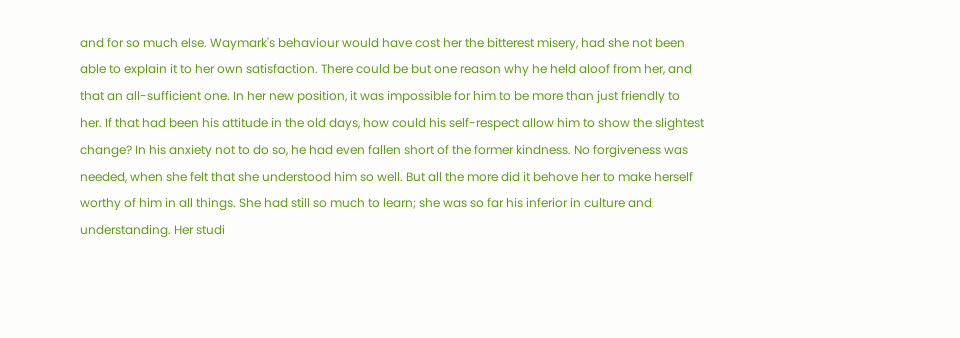and for so much else. Waymark's behaviour would have cost her the bitterest misery, had she not been able to explain it to her own satisfaction. There could be but one reason why he held aloof from her, and that an all-sufficient one. In her new position, it was impossible for him to be more than just friendly to her. If that had been his attitude in the old days, how could his self-respect allow him to show the slightest change? In his anxiety not to do so, he had even fallen short of the former kindness. No forgiveness was needed, when she felt that she understood him so well. But all the more did it behove her to make herself worthy of him in all things. She had still so much to learn; she was so far his inferior in culture and understanding. Her studi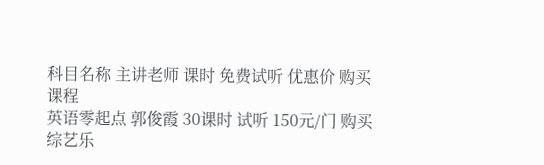科目名称 主讲老师 课时 免费试听 优惠价 购买课程
英语零起点 郭俊霞 30课时 试听 150元/门 购买
综艺乐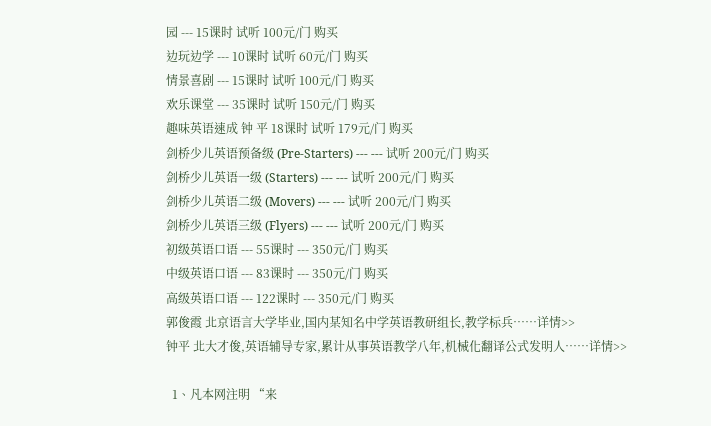园 --- 15课时 试听 100元/门 购买
边玩边学 --- 10课时 试听 60元/门 购买
情景喜剧 --- 15课时 试听 100元/门 购买
欢乐课堂 --- 35课时 试听 150元/门 购买
趣味英语速成 钟 平 18课时 试听 179元/门 购买
剑桥少儿英语预备级 (Pre-Starters) --- --- 试听 200元/门 购买
剑桥少儿英语一级 (Starters) --- --- 试听 200元/门 购买
剑桥少儿英语二级 (Movers) --- --- 试听 200元/门 购买
剑桥少儿英语三级 (Flyers) --- --- 试听 200元/门 购买
初级英语口语 --- 55课时 --- 350元/门 购买
中级英语口语 --- 83课时 --- 350元/门 购买
高级英语口语 --- 122课时 --- 350元/门 购买
郭俊霞 北京语言大学毕业,国内某知名中学英语教研组长,教学标兵……详情>>
钟平 北大才俊,英语辅导专家,累计从事英语教学八年,机械化翻译公式发明人……详情>>

  1、凡本网注明 “来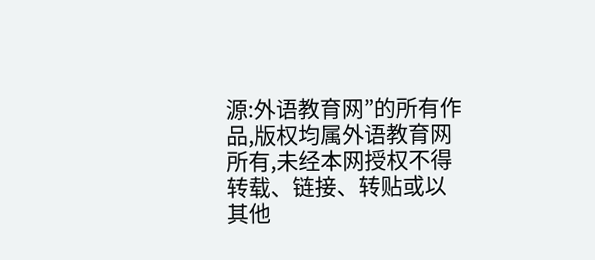源:外语教育网”的所有作品,版权均属外语教育网所有,未经本网授权不得转载、链接、转贴或以其他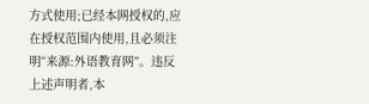方式使用;已经本网授权的,应在授权范围内使用,且必须注明“来源:外语教育网”。违反上述声明者,本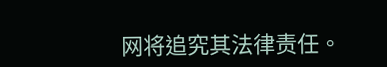网将追究其法律责任。